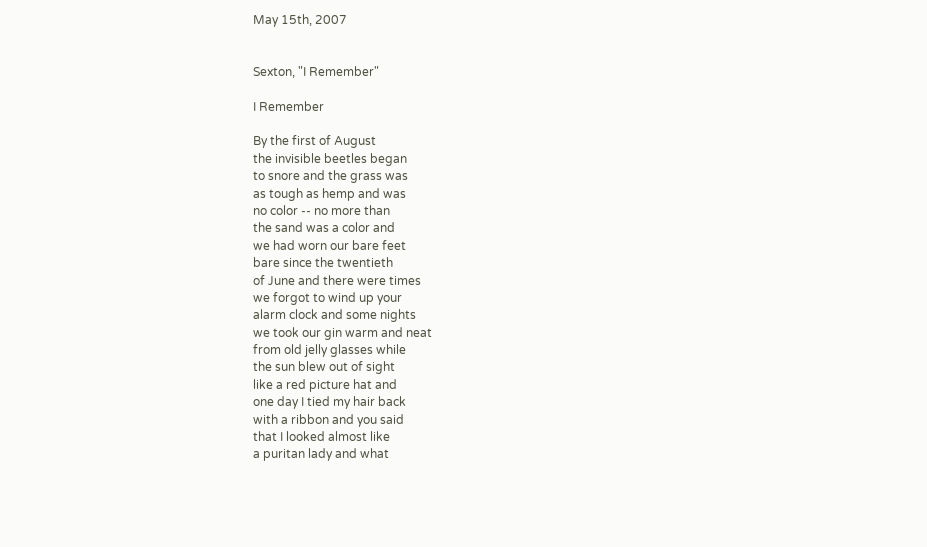May 15th, 2007


Sexton, "I Remember"

I Remember

By the first of August
the invisible beetles began
to snore and the grass was
as tough as hemp and was
no color -- no more than
the sand was a color and
we had worn our bare feet
bare since the twentieth
of June and there were times
we forgot to wind up your
alarm clock and some nights
we took our gin warm and neat
from old jelly glasses while
the sun blew out of sight
like a red picture hat and
one day I tied my hair back
with a ribbon and you said
that I looked almost like
a puritan lady and what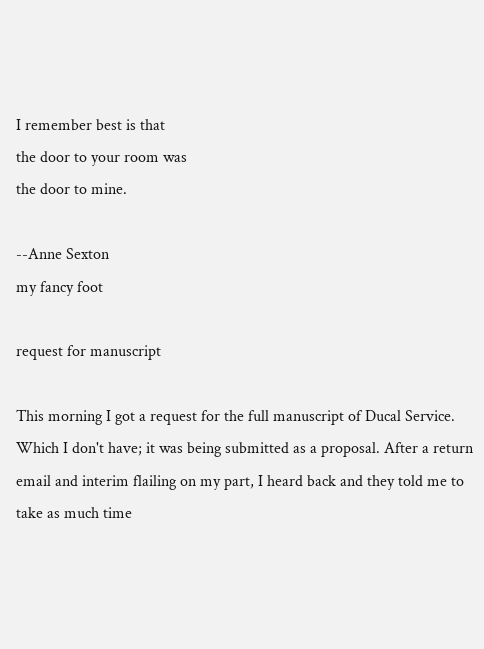I remember best is that
the door to your room was
the door to mine.

--Anne Sexton
my fancy foot

request for manuscript

This morning I got a request for the full manuscript of Ducal Service. Which I don't have; it was being submitted as a proposal. After a return email and interim flailing on my part, I heard back and they told me to take as much time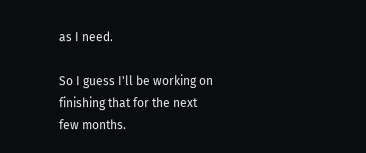as I need.

So I guess I'll be working on finishing that for the next few months.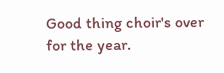Good thing choir's over for the year.